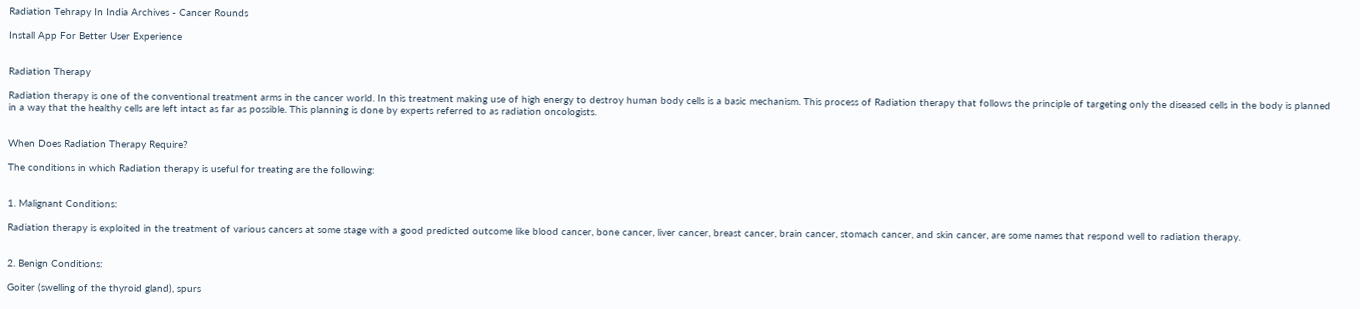Radiation Tehrapy In India Archives - Cancer Rounds

Install App For Better User Experience


Radiation Therapy

Radiation therapy is one of the conventional treatment arms in the cancer world. In this treatment making use of high energy to destroy human body cells is a basic mechanism. This process of Radiation therapy that follows the principle of targeting only the diseased cells in the body is planned in a way that the healthy cells are left intact as far as possible. This planning is done by experts referred to as radiation oncologists.


When Does Radiation Therapy Require?

The conditions in which Radiation therapy is useful for treating are the following:


1. Malignant Conditions:

Radiation therapy is exploited in the treatment of various cancers at some stage with a good predicted outcome like blood cancer, bone cancer, liver cancer, breast cancer, brain cancer, stomach cancer, and skin cancer, are some names that respond well to radiation therapy.


2. Benign Conditions:

Goiter (swelling of the thyroid gland), spurs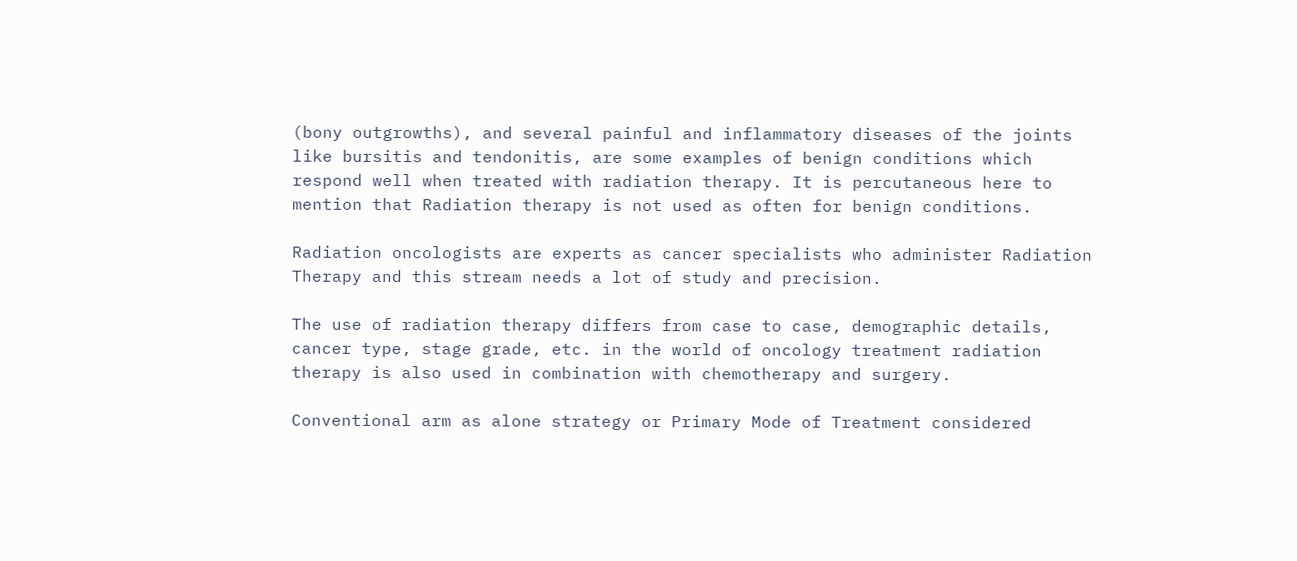(bony outgrowths), and several painful and inflammatory diseases of the joints like bursitis and tendonitis, are some examples of benign conditions which respond well when treated with radiation therapy. It is percutaneous here to mention that Radiation therapy is not used as often for benign conditions.

Radiation oncologists are experts as cancer specialists who administer Radiation Therapy and this stream needs a lot of study and precision.

The use of radiation therapy differs from case to case, demographic details, cancer type, stage grade, etc. in the world of oncology treatment radiation therapy is also used in combination with chemotherapy and surgery.

Conventional arm as alone strategy or Primary Mode of Treatment considered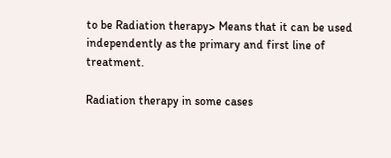to be Radiation therapy> Means that it can be used independently as the primary and first line of treatment.

Radiation therapy in some cases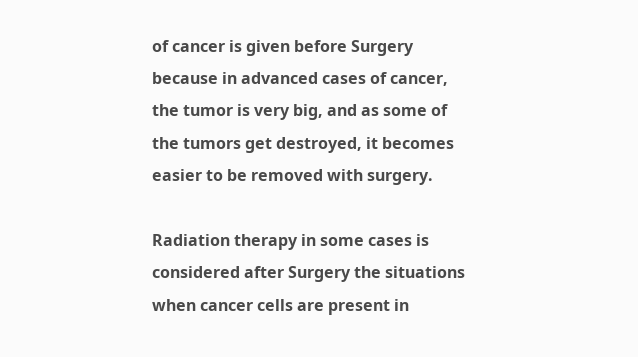of cancer is given before Surgery because in advanced cases of cancer, the tumor is very big, and as some of the tumors get destroyed, it becomes easier to be removed with surgery.

Radiation therapy in some cases is considered after Surgery the situations when cancer cells are present in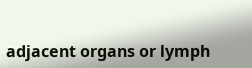adjacent organs or lymph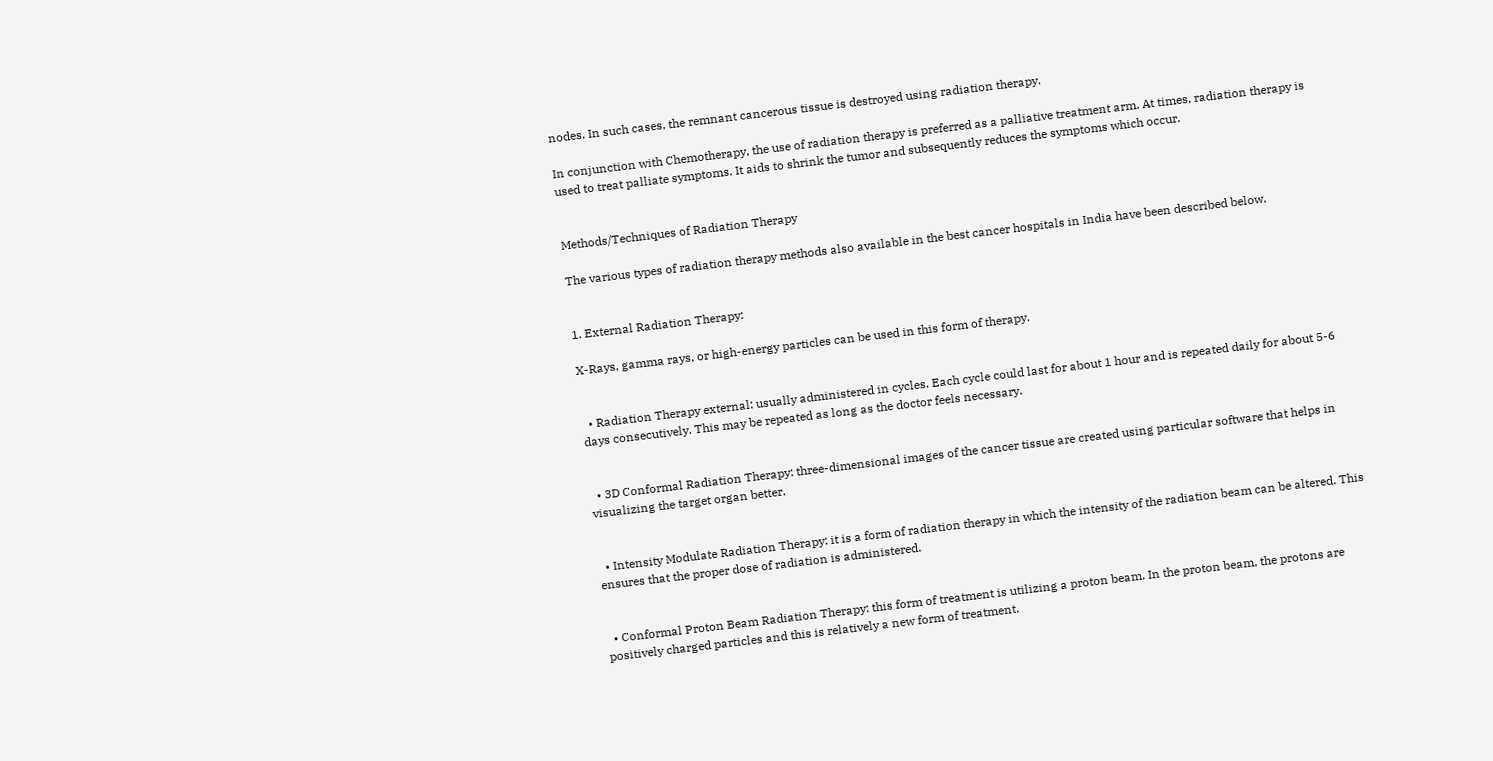nodes. In such cases, the remnant cancerous tissue is destroyed using radiation therapy.

In conjunction with Chemotherapy, the use of radiation therapy is preferred as a palliative treatment arm. At times, radiation therapy is used to treat palliate symptoms. It aids to shrink the tumor and subsequently reduces the symptoms which occur.


Methods/Techniques of Radiation Therapy

The various types of radiation therapy methods also available in the best cancer hospitals in India have been described below.


1. External Radiation Therapy:

X-Rays, gamma rays, or high-energy particles can be used in this form of therapy.


  • Radiation Therapy external: usually administered in cycles. Each cycle could last for about 1 hour and is repeated daily for about 5-6 days consecutively. This may be repeated as long as the doctor feels necessary.


  • 3D Conformal Radiation Therapy: three-dimensional images of the cancer tissue are created using particular software that helps in visualizing the target organ better.


  • Intensity Modulate Radiation Therapy: it is a form of radiation therapy in which the intensity of the radiation beam can be altered. This ensures that the proper dose of radiation is administered.


  • Conformal Proton Beam Radiation Therapy: this form of treatment is utilizing a proton beam. In the proton beam, the protons are positively charged particles and this is relatively a new form of treatment.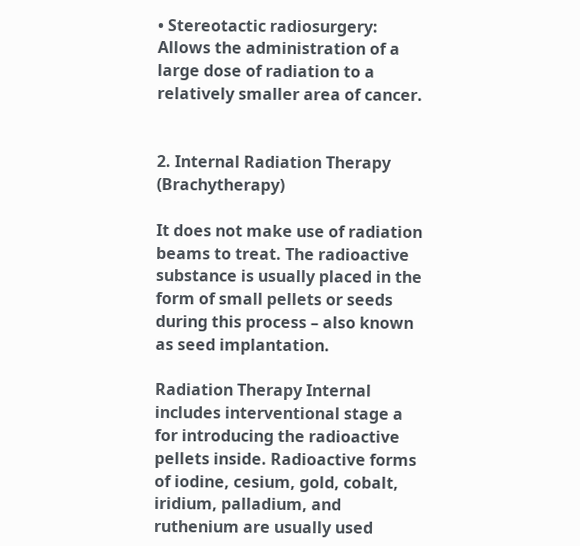• Stereotactic radiosurgery: Allows the administration of a large dose of radiation to a relatively smaller area of cancer.


2. Internal Radiation Therapy (Brachytherapy)

It does not make use of radiation beams to treat. The radioactive substance is usually placed in the form of small pellets or seeds during this process – also known as seed implantation.

Radiation Therapy Internal includes interventional stage a for introducing the radioactive pellets inside. Radioactive forms of iodine, cesium, gold, cobalt, iridium, palladium, and ruthenium are usually used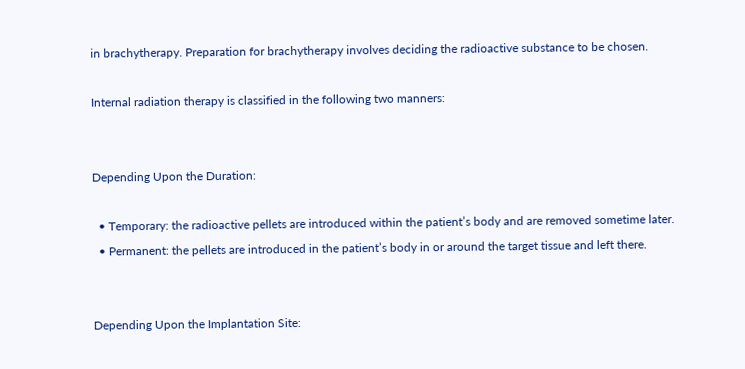in brachytherapy. Preparation for brachytherapy involves deciding the radioactive substance to be chosen.

Internal radiation therapy is classified in the following two manners:


Depending Upon the Duration:

  • Temporary: the radioactive pellets are introduced within the patient’s body and are removed sometime later.
  • Permanent: the pellets are introduced in the patient’s body in or around the target tissue and left there.


Depending Upon the Implantation Site: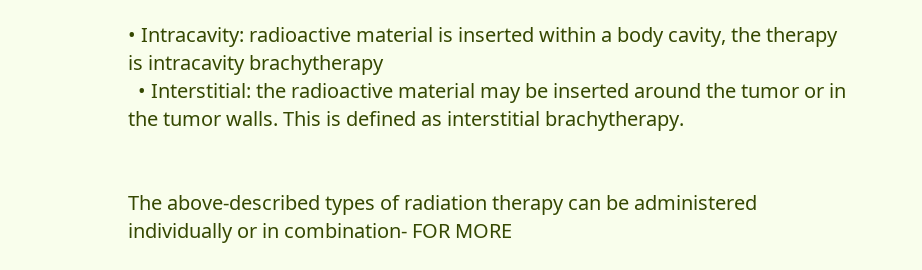• Intracavity: radioactive material is inserted within a body cavity, the therapy is intracavity brachytherapy
  • Interstitial: the radioactive material may be inserted around the tumor or in the tumor walls. This is defined as interstitial brachytherapy.


The above-described types of radiation therapy can be administered individually or in combination- FOR MORE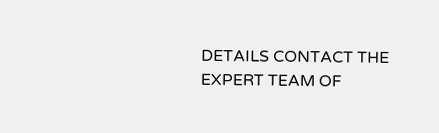DETAILS CONTACT THE EXPERT TEAM OF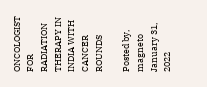ONCOLOGIST FOR RADIATION THERAPY IN INDIA WITH CANCER ROUNDS

Posted by, magneto
January 31, 2022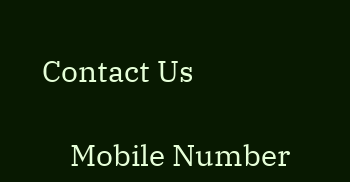Contact Us

    Mobile Number